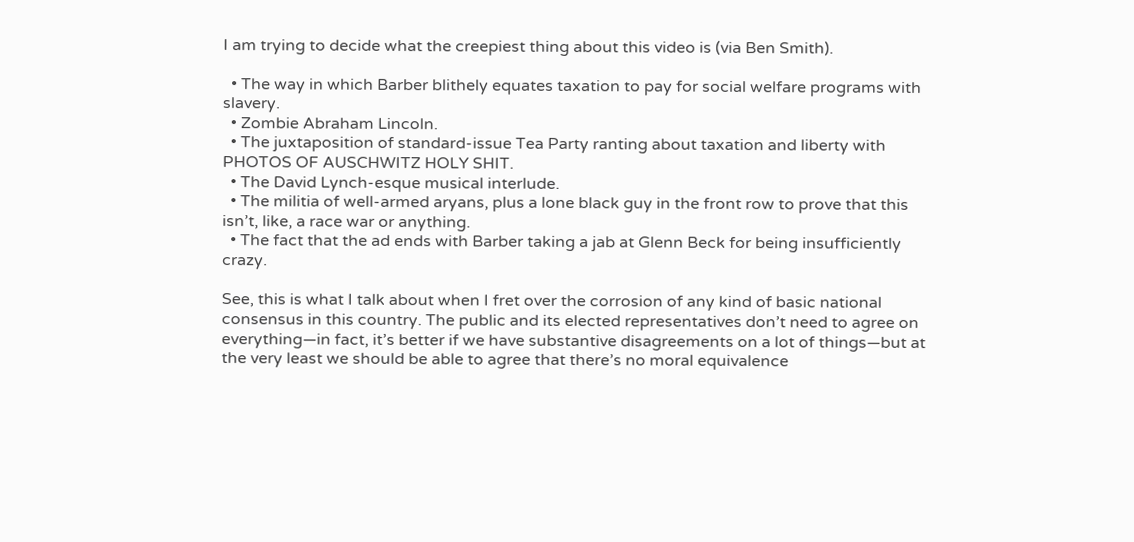I am trying to decide what the creepiest thing about this video is (via Ben Smith).

  • The way in which Barber blithely equates taxation to pay for social welfare programs with slavery.
  • Zombie Abraham Lincoln.
  • The juxtaposition of standard-issue Tea Party ranting about taxation and liberty with PHOTOS OF AUSCHWITZ HOLY SHIT.
  • The David Lynch-esque musical interlude.
  • The militia of well-armed aryans, plus a lone black guy in the front row to prove that this isn’t, like, a race war or anything.
  • The fact that the ad ends with Barber taking a jab at Glenn Beck for being insufficiently crazy.

See, this is what I talk about when I fret over the corrosion of any kind of basic national consensus in this country. The public and its elected representatives don’t need to agree on everything—in fact, it’s better if we have substantive disagreements on a lot of things—but at the very least we should be able to agree that there’s no moral equivalence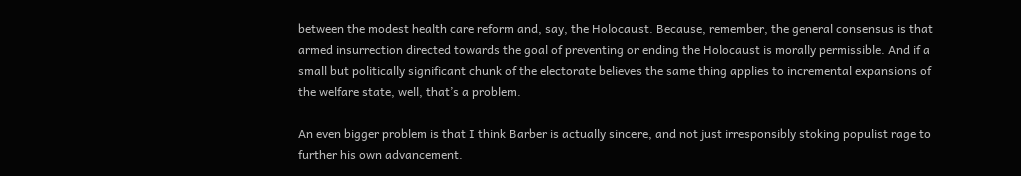between the modest health care reform and, say, the Holocaust. Because, remember, the general consensus is that armed insurrection directed towards the goal of preventing or ending the Holocaust is morally permissible. And if a small but politically significant chunk of the electorate believes the same thing applies to incremental expansions of the welfare state, well, that’s a problem.

An even bigger problem is that I think Barber is actually sincere, and not just irresponsibly stoking populist rage to further his own advancement.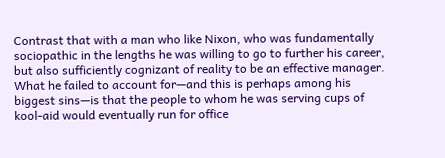Contrast that with a man who like Nixon, who was fundamentally sociopathic in the lengths he was willing to go to further his career, but also sufficiently cognizant of reality to be an effective manager. What he failed to account for—and this is perhaps among his biggest sins—is that the people to whom he was serving cups of kool-aid would eventually run for office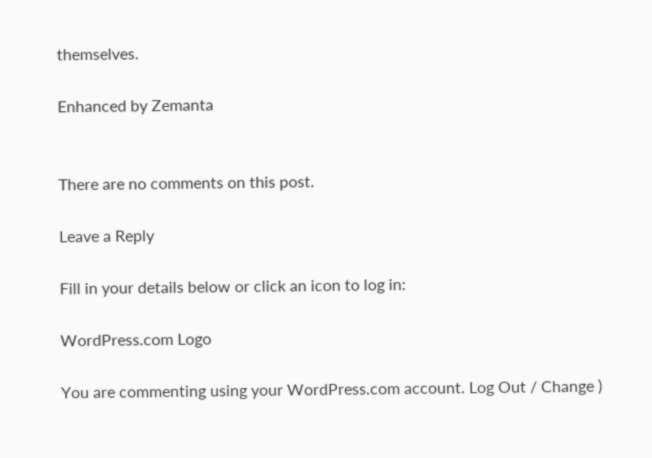themselves.

Enhanced by Zemanta


There are no comments on this post.

Leave a Reply

Fill in your details below or click an icon to log in:

WordPress.com Logo

You are commenting using your WordPress.com account. Log Out / Change )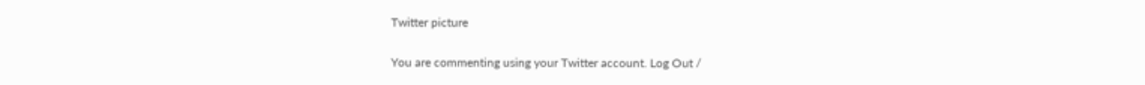Twitter picture

You are commenting using your Twitter account. Log Out /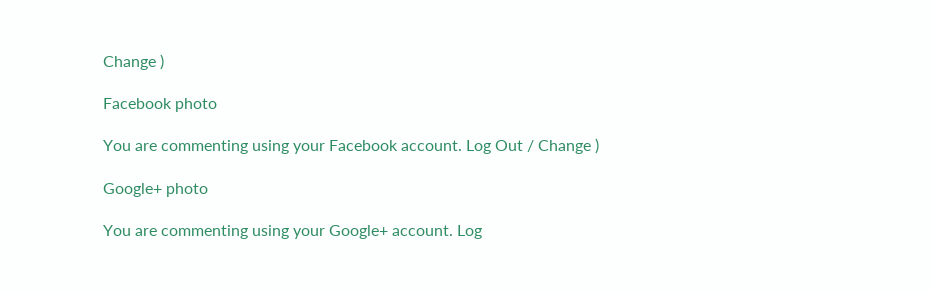Change )

Facebook photo

You are commenting using your Facebook account. Log Out / Change )

Google+ photo

You are commenting using your Google+ account. Log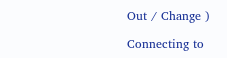Out / Change )

Connecting to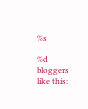%s

%d bloggers like this: